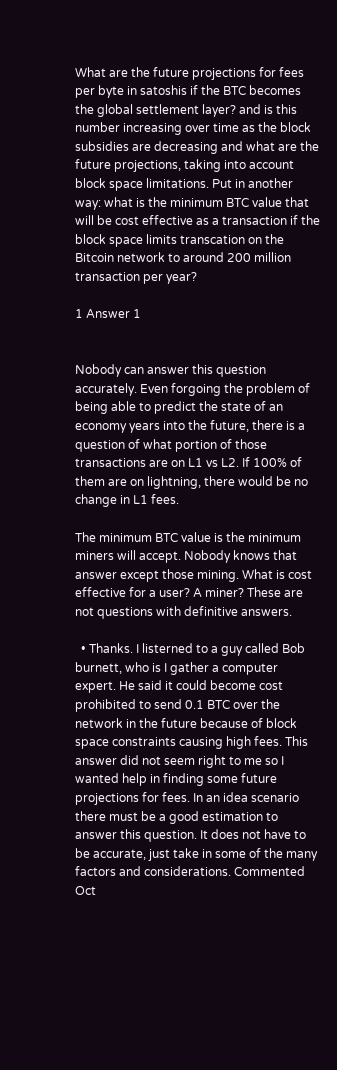What are the future projections for fees per byte in satoshis if the BTC becomes the global settlement layer? and is this number increasing over time as the block subsidies are decreasing and what are the future projections, taking into account block space limitations. Put in another way: what is the minimum BTC value that will be cost effective as a transaction if the block space limits transcation on the Bitcoin network to around 200 million transaction per year?

1 Answer 1


Nobody can answer this question accurately. Even forgoing the problem of being able to predict the state of an economy years into the future, there is a question of what portion of those transactions are on L1 vs L2. If 100% of them are on lightning, there would be no change in L1 fees.

The minimum BTC value is the minimum miners will accept. Nobody knows that answer except those mining. What is cost effective for a user? A miner? These are not questions with definitive answers.

  • Thanks. I listerned to a guy called Bob burnett, who is I gather a computer expert. He said it could become cost prohibited to send 0.1 BTC over the network in the future because of block space constraints causing high fees. This answer did not seem right to me so I wanted help in finding some future projections for fees. In an idea scenario there must be a good estimation to answer this question. It does not have to be accurate, just take in some of the many factors and considerations. Commented Oct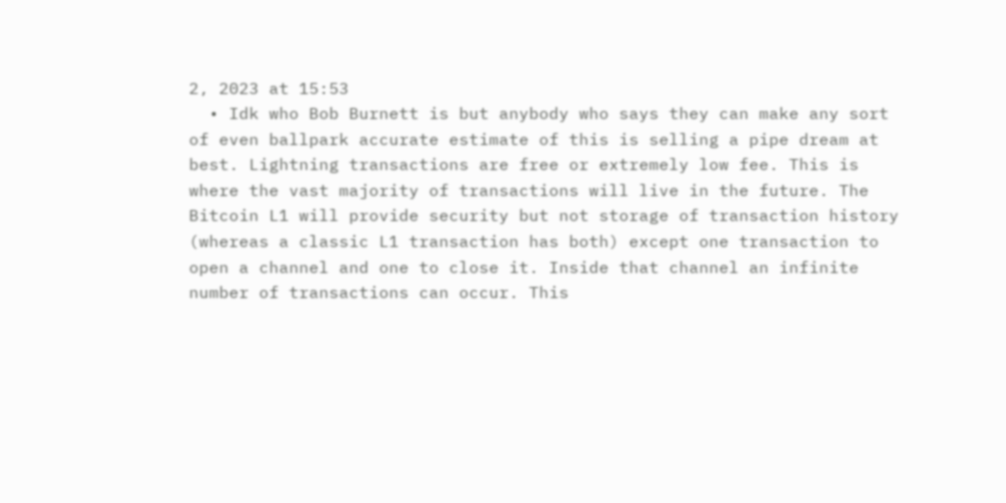2, 2023 at 15:53
  • Idk who Bob Burnett is but anybody who says they can make any sort of even ballpark accurate estimate of this is selling a pipe dream at best. Lightning transactions are free or extremely low fee. This is where the vast majority of transactions will live in the future. The Bitcoin L1 will provide security but not storage of transaction history (whereas a classic L1 transaction has both) except one transaction to open a channel and one to close it. Inside that channel an infinite number of transactions can occur. This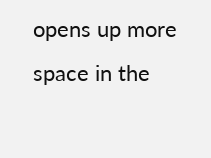opens up more space in the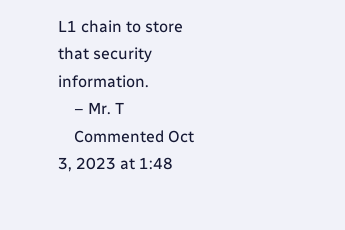L1 chain to store that security information.
    – Mr. T
    Commented Oct 3, 2023 at 1:48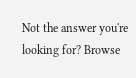Not the answer you're looking for? Browse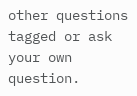other questions tagged or ask your own question.